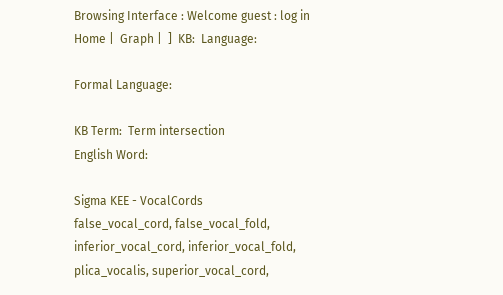Browsing Interface : Welcome guest : log in
Home |  Graph |  ]  KB:  Language:

Formal Language:

KB Term:  Term intersection
English Word:

Sigma KEE - VocalCords
false_vocal_cord, false_vocal_fold, inferior_vocal_cord, inferior_vocal_fold, plica_vocalis, superior_vocal_cord,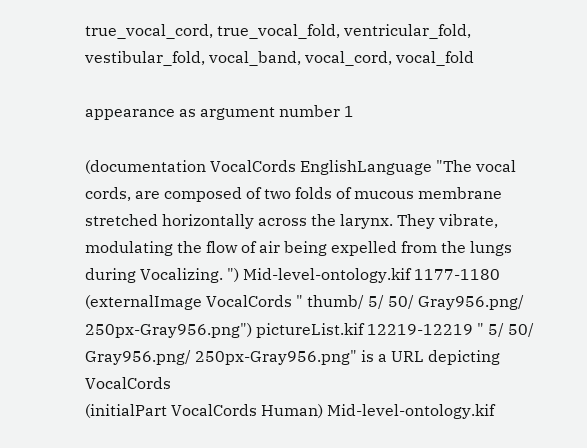true_vocal_cord, true_vocal_fold, ventricular_fold, vestibular_fold, vocal_band, vocal_cord, vocal_fold

appearance as argument number 1

(documentation VocalCords EnglishLanguage "The vocal cords, are composed of two folds of mucous membrane stretched horizontally across the larynx. They vibrate, modulating the flow of air being expelled from the lungs during Vocalizing. ") Mid-level-ontology.kif 1177-1180
(externalImage VocalCords " thumb/ 5/ 50/ Gray956.png/ 250px-Gray956.png") pictureList.kif 12219-12219 " 5/ 50/ Gray956.png/ 250px-Gray956.png" is a URL depicting VocalCords
(initialPart VocalCords Human) Mid-level-ontology.kif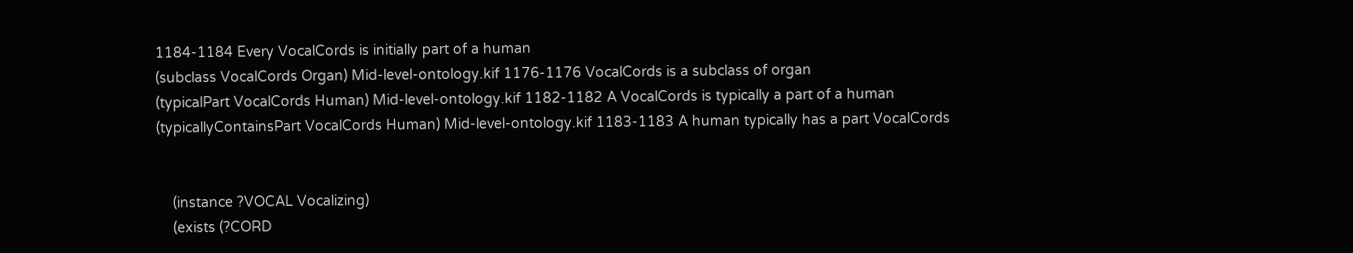1184-1184 Every VocalCords is initially part of a human
(subclass VocalCords Organ) Mid-level-ontology.kif 1176-1176 VocalCords is a subclass of organ
(typicalPart VocalCords Human) Mid-level-ontology.kif 1182-1182 A VocalCords is typically a part of a human
(typicallyContainsPart VocalCords Human) Mid-level-ontology.kif 1183-1183 A human typically has a part VocalCords


    (instance ?VOCAL Vocalizing)
    (exists (?CORD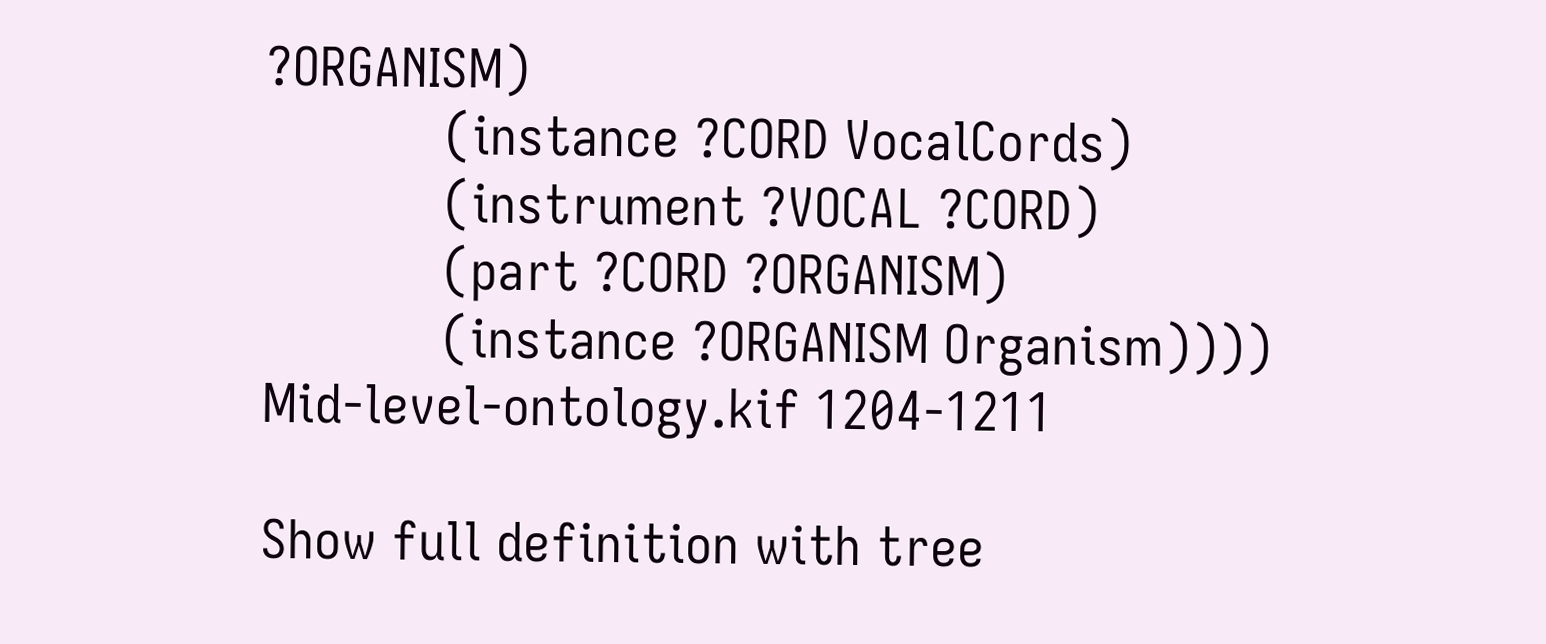?ORGANISM)
            (instance ?CORD VocalCords)
            (instrument ?VOCAL ?CORD)
            (part ?CORD ?ORGANISM)
            (instance ?ORGANISM Organism))))
Mid-level-ontology.kif 1204-1211

Show full definition with tree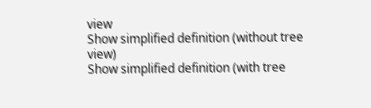view
Show simplified definition (without tree view)
Show simplified definition (with tree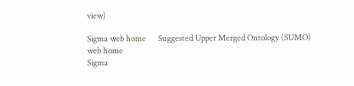view)

Sigma web home      Suggested Upper Merged Ontology (SUMO) web home
Sigma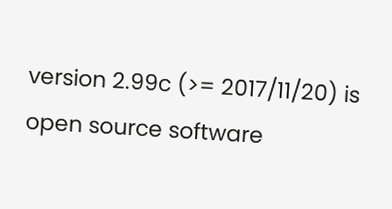version 2.99c (>= 2017/11/20) is open source software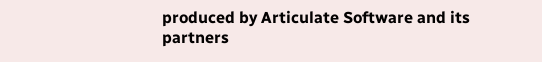produced by Articulate Software and its partners